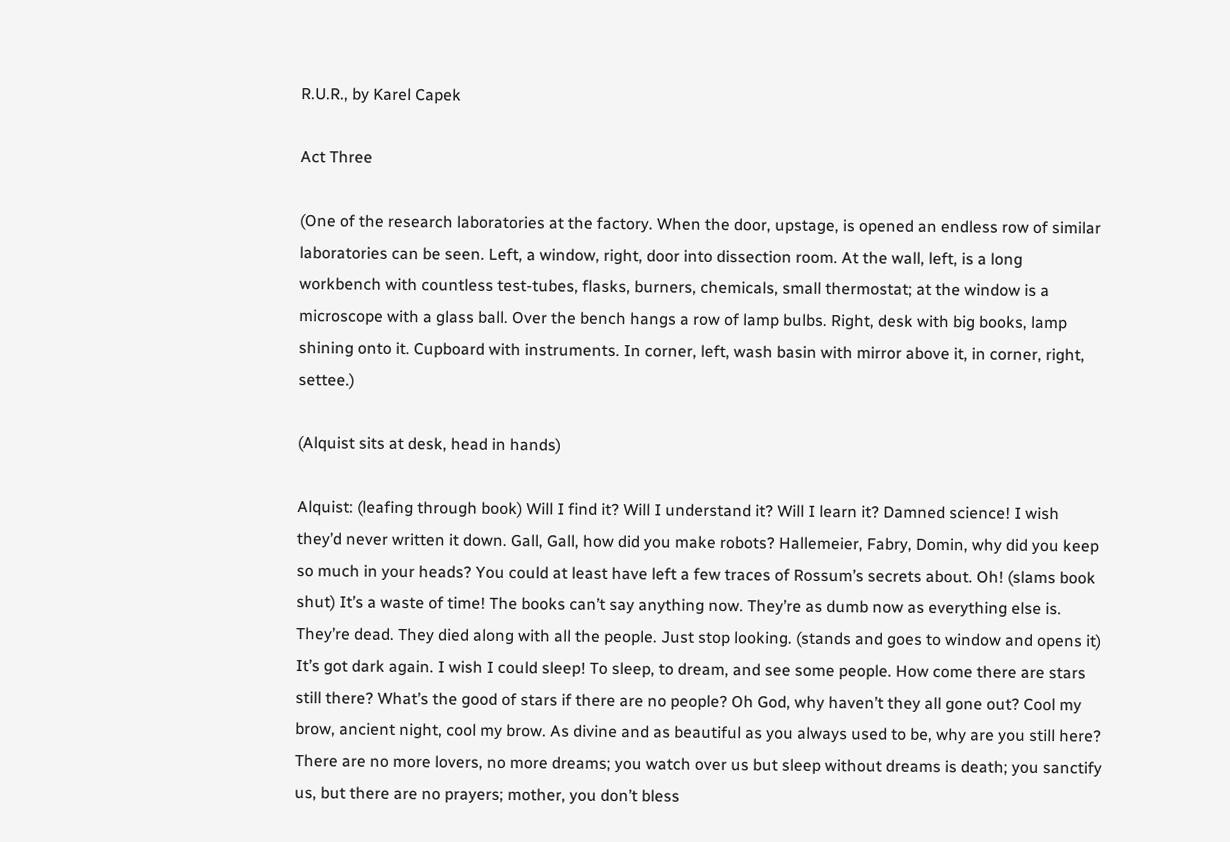R.U.R., by Karel Capek

Act Three

(One of the research laboratories at the factory. When the door, upstage, is opened an endless row of similar laboratories can be seen. Left, a window, right, door into dissection room. At the wall, left, is a long workbench with countless test-tubes, flasks, burners, chemicals, small thermostat; at the window is a microscope with a glass ball. Over the bench hangs a row of lamp bulbs. Right, desk with big books, lamp shining onto it. Cupboard with instruments. In corner, left, wash basin with mirror above it, in corner, right, settee.)

(Alquist sits at desk, head in hands)

Alquist: (leafing through book) Will I find it? Will I understand it? Will I learn it? Damned science! I wish they’d never written it down. Gall, Gall, how did you make robots? Hallemeier, Fabry, Domin, why did you keep so much in your heads? You could at least have left a few traces of Rossum’s secrets about. Oh! (slams book shut) It’s a waste of time! The books can’t say anything now. They’re as dumb now as everything else is. They’re dead. They died along with all the people. Just stop looking. (stands and goes to window and opens it) It’s got dark again. I wish I could sleep! To sleep, to dream, and see some people. How come there are stars still there? What’s the good of stars if there are no people? Oh God, why haven’t they all gone out? Cool my brow, ancient night, cool my brow. As divine and as beautiful as you always used to be, why are you still here? There are no more lovers, no more dreams; you watch over us but sleep without dreams is death; you sanctify us, but there are no prayers; mother, you don’t bless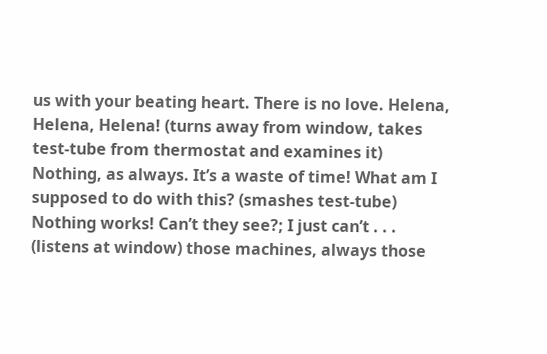us with your beating heart. There is no love. Helena, Helena, Helena! (turns away from window, takes test-tube from thermostat and examines it) Nothing, as always. It’s a waste of time! What am I supposed to do with this? (smashes test-tube) Nothing works! Can’t they see?; I just can’t . . . (listens at window) those machines, always those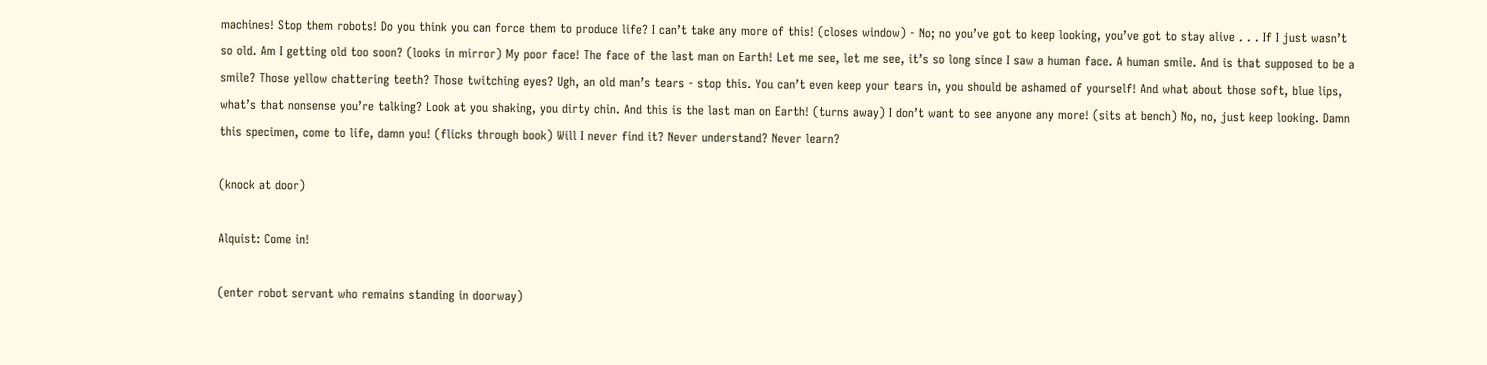machines! Stop them robots! Do you think you can force them to produce life? I can’t take any more of this! (closes window) - No; no you’ve got to keep looking, you’ve got to stay alive . . . If I just wasn’t so old. Am I getting old too soon? (looks in mirror) My poor face! The face of the last man on Earth! Let me see, let me see, it’s so long since I saw a human face. A human smile. And is that supposed to be a smile? Those yellow chattering teeth? Those twitching eyes? Ugh, an old man’s tears - stop this. You can’t even keep your tears in, you should be ashamed of yourself! And what about those soft, blue lips, what’s that nonsense you’re talking? Look at you shaking, you dirty chin. And this is the last man on Earth! (turns away) I don’t want to see anyone any more! (sits at bench) No, no, just keep looking. Damn this specimen, come to life, damn you! (flicks through book) Will I never find it? Never understand? Never learn?

(knock at door)

Alquist: Come in!

(enter robot servant who remains standing in doorway)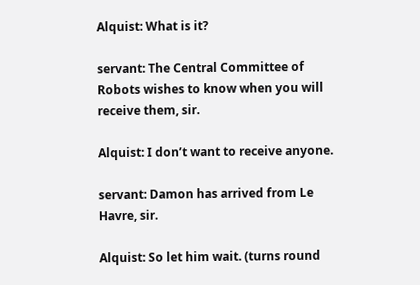Alquist: What is it?

servant: The Central Committee of Robots wishes to know when you will receive them, sir.

Alquist: I don’t want to receive anyone.

servant: Damon has arrived from Le Havre, sir.

Alquist: So let him wait. (turns round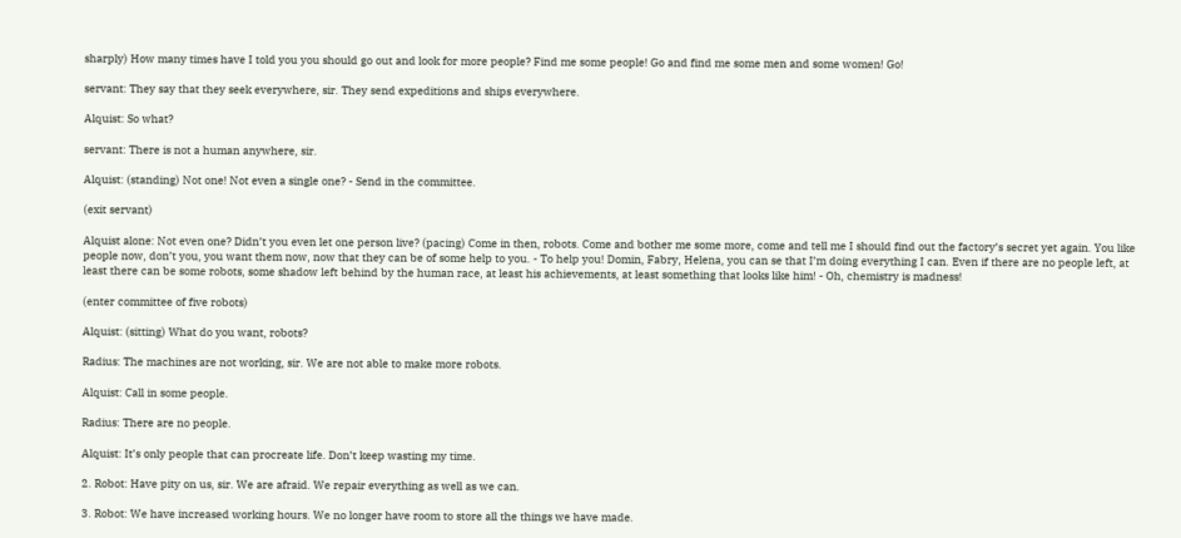sharply) How many times have I told you you should go out and look for more people? Find me some people! Go and find me some men and some women! Go!

servant: They say that they seek everywhere, sir. They send expeditions and ships everywhere.

Alquist: So what?

servant: There is not a human anywhere, sir.

Alquist: (standing) Not one! Not even a single one? - Send in the committee.

(exit servant)

Alquist alone: Not even one? Didn’t you even let one person live? (pacing) Come in then, robots. Come and bother me some more, come and tell me I should find out the factory’s secret yet again. You like people now, don’t you, you want them now, now that they can be of some help to you. - To help you! Domin, Fabry, Helena, you can se that I’m doing everything I can. Even if there are no people left, at least there can be some robots, some shadow left behind by the human race, at least his achievements, at least something that looks like him! - Oh, chemistry is madness!

(enter committee of five robots)

Alquist: (sitting) What do you want, robots?

Radius: The machines are not working, sir. We are not able to make more robots.

Alquist: Call in some people.

Radius: There are no people.

Alquist: It’s only people that can procreate life. Don’t keep wasting my time.

2. Robot: Have pity on us, sir. We are afraid. We repair everything as well as we can.

3. Robot: We have increased working hours. We no longer have room to store all the things we have made.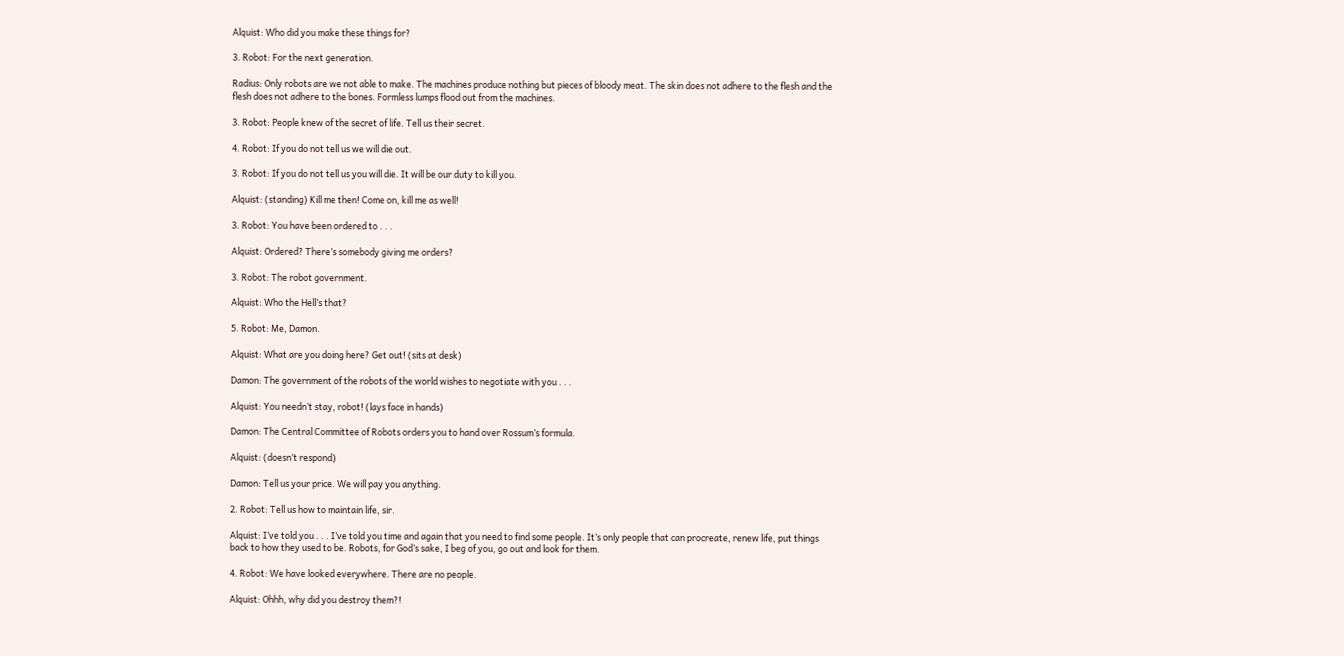Alquist: Who did you make these things for?

3. Robot: For the next generation.

Radius: Only robots are we not able to make. The machines produce nothing but pieces of bloody meat. The skin does not adhere to the flesh and the flesh does not adhere to the bones. Formless lumps flood out from the machines.

3. Robot: People knew of the secret of life. Tell us their secret.

4. Robot: If you do not tell us we will die out.

3. Robot: If you do not tell us you will die. It will be our duty to kill you.

Alquist: (standing) Kill me then! Come on, kill me as well!

3. Robot: You have been ordered to . . .

Alquist: Ordered? There’s somebody giving me orders?

3. Robot: The robot government.

Alquist: Who the Hell’s that?

5. Robot: Me, Damon.

Alquist: What are you doing here? Get out! (sits at desk)

Damon: The government of the robots of the world wishes to negotiate with you . . .

Alquist: You needn’t stay, robot! (lays face in hands)

Damon: The Central Committee of Robots orders you to hand over Rossum’s formula.

Alquist: (doesn’t respond)

Damon: Tell us your price. We will pay you anything.

2. Robot: Tell us how to maintain life, sir.

Alquist: I’ve told you . . . I’ve told you time and again that you need to find some people. It’s only people that can procreate, renew life, put things back to how they used to be. Robots, for God’s sake, I beg of you, go out and look for them.

4. Robot: We have looked everywhere. There are no people.

Alquist: Ohhh, why did you destroy them?!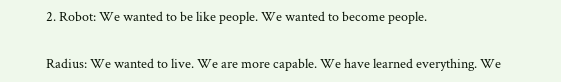2. Robot: We wanted to be like people. We wanted to become people.

Radius: We wanted to live. We are more capable. We have learned everything. We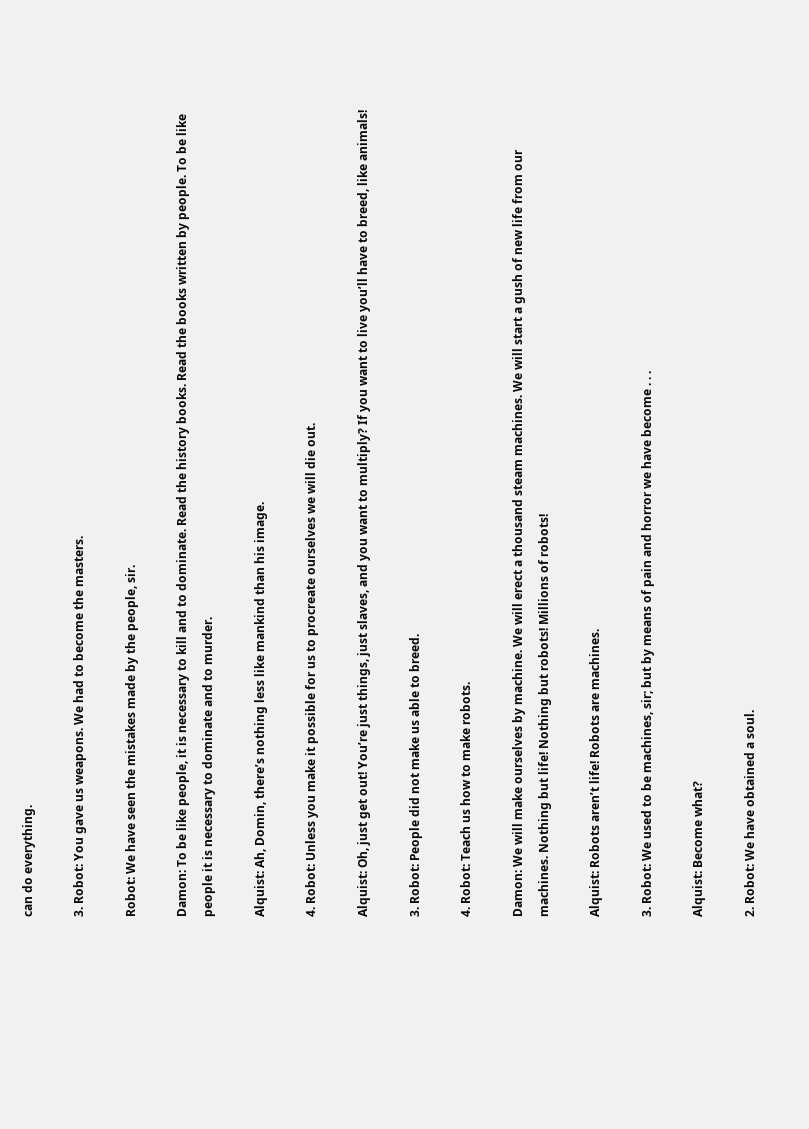can do everything.

3. Robot: You gave us weapons. We had to become the masters.

Robot: We have seen the mistakes made by the people, sir.

Damon: To be like people, it is necessary to kill and to dominate. Read the history books. Read the books written by people. To be like people it is necessary to dominate and to murder.

Alquist: Ah, Domin, there’s nothing less like mankind than his image.

4. Robot: Unless you make it possible for us to procreate ourselves we will die out.

Alquist: Oh, just get out! You’re just things, just slaves, and you want to multiply? If you want to live you’ll have to breed, like animals!

3. Robot: People did not make us able to breed.

4. Robot: Teach us how to make robots.

Damon: We will make ourselves by machine. We will erect a thousand steam machines. We will start a gush of new life from our machines. Nothing but life! Nothing but robots! Millions of robots!

Alquist: Robots aren’t life! Robots are machines.

3. Robot: We used to be machines, sir; but by means of pain and horror we have become . . .

Alquist: Become what?

2. Robot: We have obtained a soul.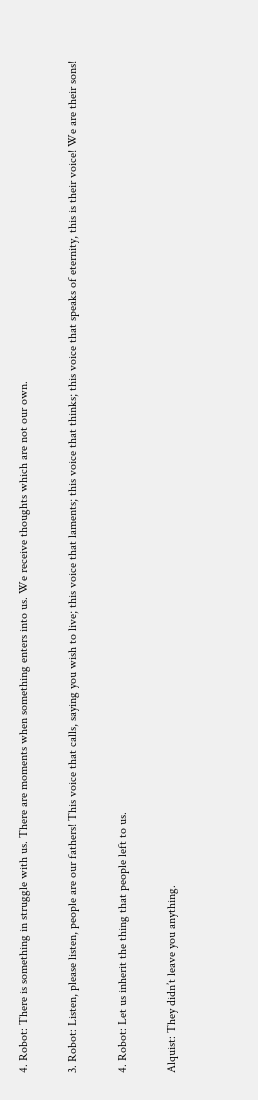4. Robot: There is something in struggle with us. There are moments when something enters into us. We receive thoughts which are not our own.

3. Robot: Listen, please listen, people are our fathers! This voice that calls, saying you wish to live; this voice that laments; this voice that thinks; this voice that speaks of eternity, this is their voice! We are their sons!

4. Robot: Let us inherit the thing that people left to us.

Alquist: They didn’t leave you anything.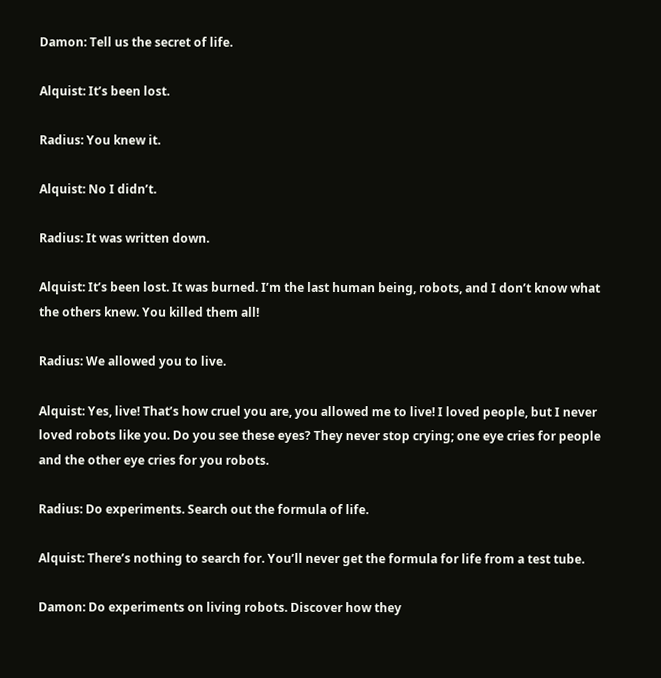Damon: Tell us the secret of life.

Alquist: It’s been lost.

Radius: You knew it.

Alquist: No I didn’t.

Radius: It was written down.

Alquist: It’s been lost. It was burned. I’m the last human being, robots, and I don’t know what the others knew. You killed them all!

Radius: We allowed you to live.

Alquist: Yes, live! That’s how cruel you are, you allowed me to live! I loved people, but I never loved robots like you. Do you see these eyes? They never stop crying; one eye cries for people and the other eye cries for you robots.

Radius: Do experiments. Search out the formula of life.

Alquist: There’s nothing to search for. You’ll never get the formula for life from a test tube.

Damon: Do experiments on living robots. Discover how they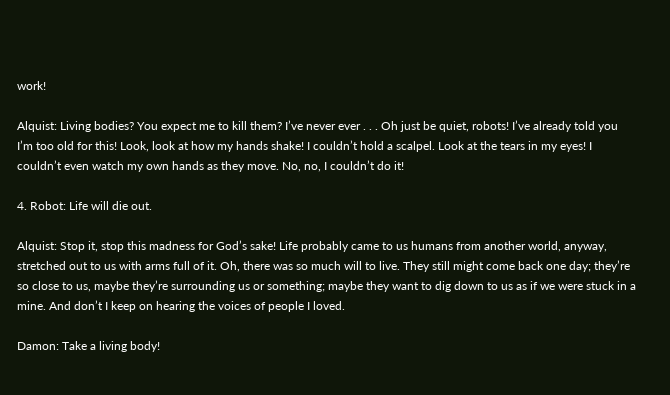work!

Alquist: Living bodies? You expect me to kill them? I’ve never ever . . . Oh just be quiet, robots! I’ve already told you I’m too old for this! Look, look at how my hands shake! I couldn’t hold a scalpel. Look at the tears in my eyes! I couldn’t even watch my own hands as they move. No, no, I couldn’t do it!

4. Robot: Life will die out.

Alquist: Stop it, stop this madness for God’s sake! Life probably came to us humans from another world, anyway, stretched out to us with arms full of it. Oh, there was so much will to live. They still might come back one day; they’re so close to us, maybe they’re surrounding us or something; maybe they want to dig down to us as if we were stuck in a mine. And don’t I keep on hearing the voices of people I loved.

Damon: Take a living body!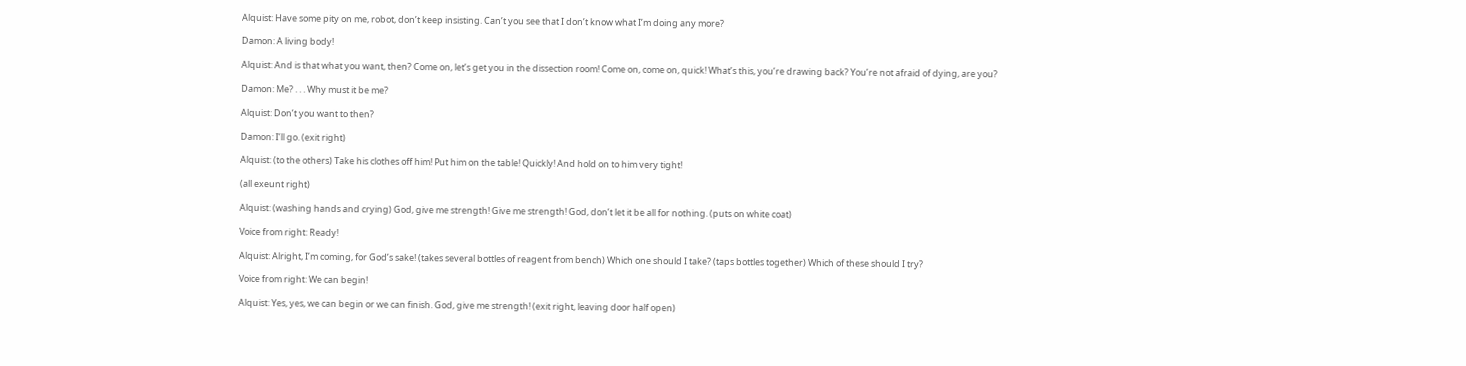Alquist: Have some pity on me, robot, don’t keep insisting. Can’t you see that I don’t know what I’m doing any more?

Damon: A living body!

Alquist: And is that what you want, then? Come on, let’s get you in the dissection room! Come on, come on, quick! What’s this, you’re drawing back? You’re not afraid of dying, are you?

Damon: Me? . . . Why must it be me?

Alquist: Don’t you want to then?

Damon: I’ll go. (exit right)

Alquist: (to the others) Take his clothes off him! Put him on the table! Quickly! And hold on to him very tight!

(all exeunt right)

Alquist: (washing hands and crying) God, give me strength! Give me strength! God, don’t let it be all for nothing. (puts on white coat)

Voice from right: Ready!

Alquist: Alright, I’m coming, for God’s sake! (takes several bottles of reagent from bench) Which one should I take? (taps bottles together) Which of these should I try?

Voice from right: We can begin!

Alquist: Yes, yes, we can begin or we can finish. God, give me strength! (exit right, leaving door half open)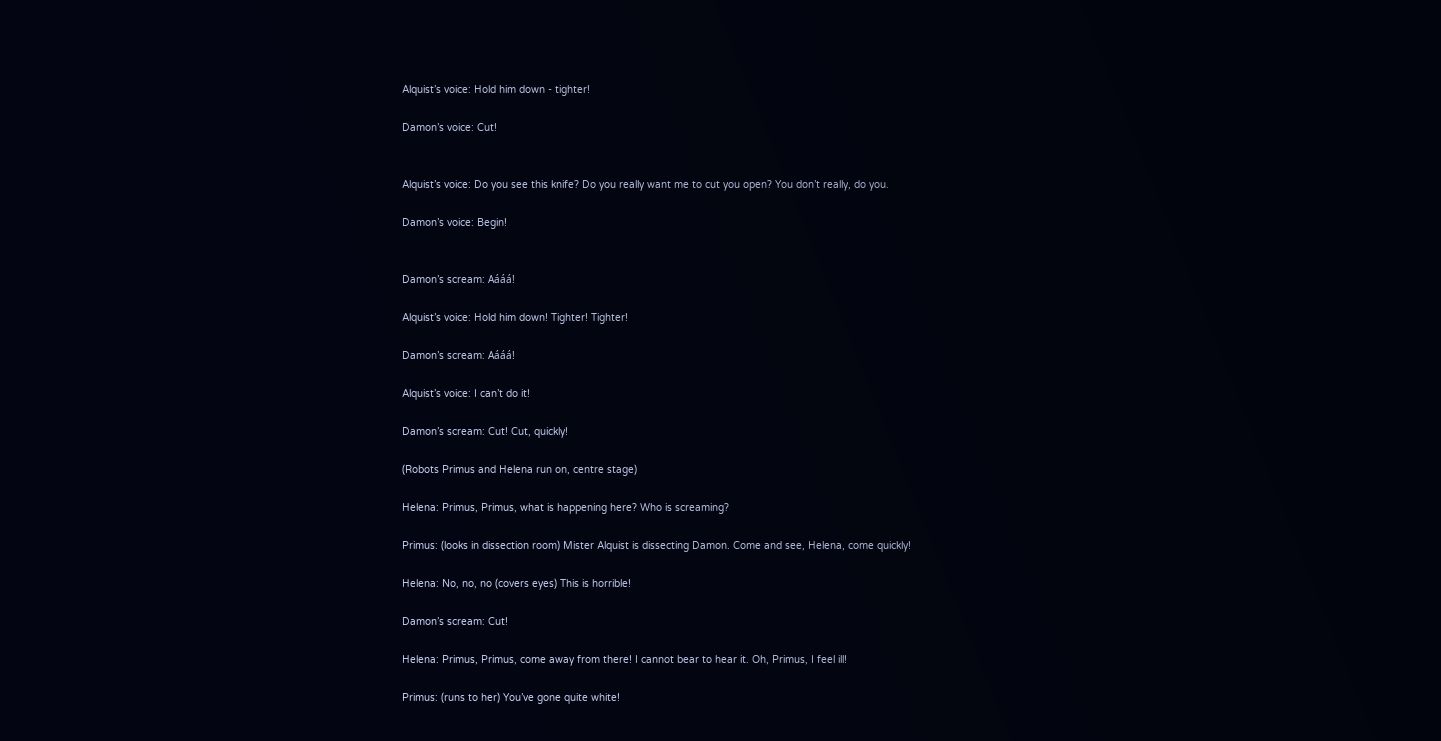Alquist’s voice: Hold him down - tighter!

Damon’s voice: Cut!


Alquist’s voice: Do you see this knife? Do you really want me to cut you open? You don’t really, do you.

Damon’s voice: Begin!


Damon’s scream: Aááá!

Alquist’s voice: Hold him down! Tighter! Tighter!

Damon’s scream: Aááá!

Alquist’s voice: I can’t do it!

Damon’s scream: Cut! Cut, quickly!

(Robots Primus and Helena run on, centre stage)

Helena: Primus, Primus, what is happening here? Who is screaming?

Primus: (looks in dissection room) Mister Alquist is dissecting Damon. Come and see, Helena, come quickly!

Helena: No, no, no (covers eyes) This is horrible!

Damon’s scream: Cut!

Helena: Primus, Primus, come away from there! I cannot bear to hear it. Oh, Primus, I feel ill!

Primus: (runs to her) You’ve gone quite white!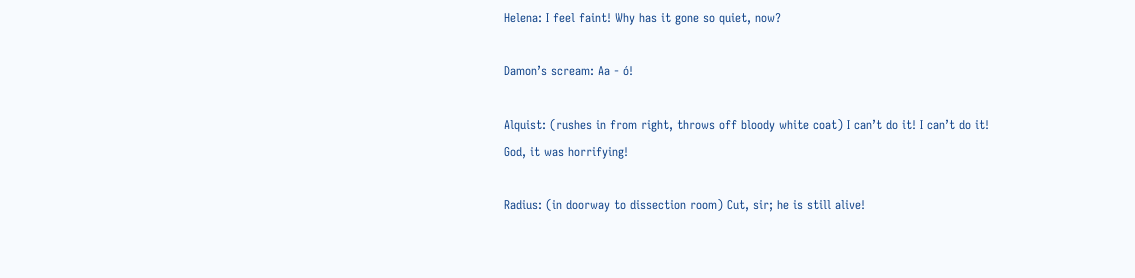Helena: I feel faint! Why has it gone so quiet, now?

Damon’s scream: Aa - ó!

Alquist: (rushes in from right, throws off bloody white coat) I can’t do it! I can’t do it! God, it was horrifying!

Radius: (in doorway to dissection room) Cut, sir; he is still alive!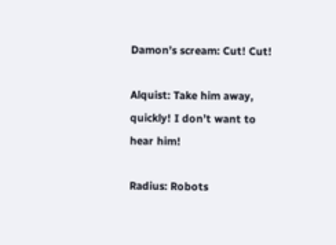Damon’s scream: Cut! Cut!

Alquist: Take him away, quickly! I don’t want to hear him!

Radius: Robots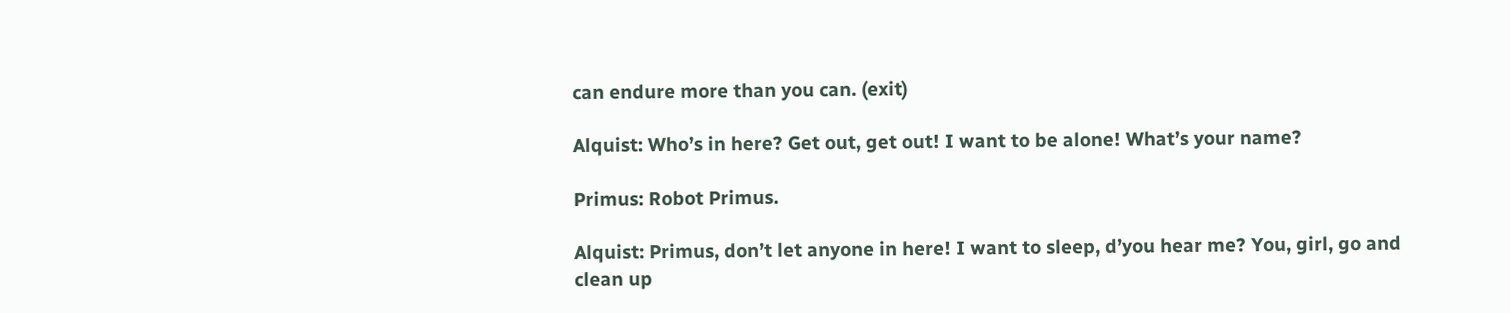can endure more than you can. (exit)

Alquist: Who’s in here? Get out, get out! I want to be alone! What’s your name?

Primus: Robot Primus.

Alquist: Primus, don’t let anyone in here! I want to sleep, d’you hear me? You, girl, go and clean up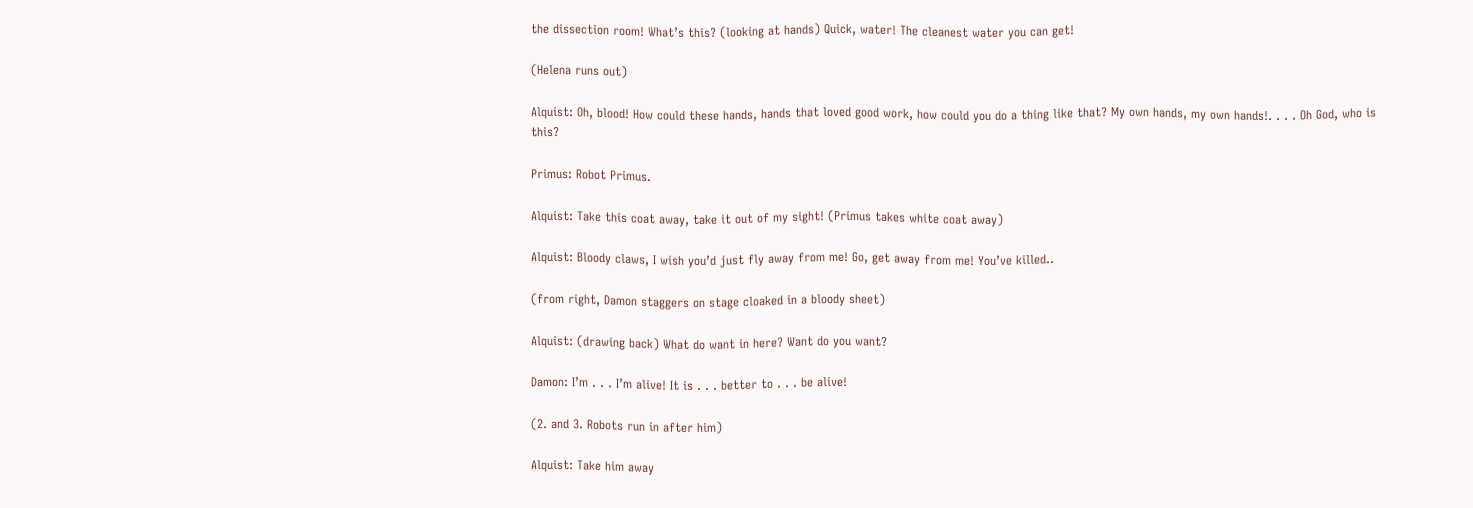the dissection room! What’s this? (looking at hands) Quick, water! The cleanest water you can get!

(Helena runs out)

Alquist: Oh, blood! How could these hands, hands that loved good work, how could you do a thing like that? My own hands, my own hands!. . . . Oh God, who is this?

Primus: Robot Primus.

Alquist: Take this coat away, take it out of my sight! (Primus takes white coat away)

Alquist: Bloody claws, I wish you’d just fly away from me! Go, get away from me! You’ve killed..

(from right, Damon staggers on stage cloaked in a bloody sheet)

Alquist: (drawing back) What do want in here? Want do you want?

Damon: I’m . . . I’m alive! It is . . . better to . . . be alive!

(2. and 3. Robots run in after him)

Alquist: Take him away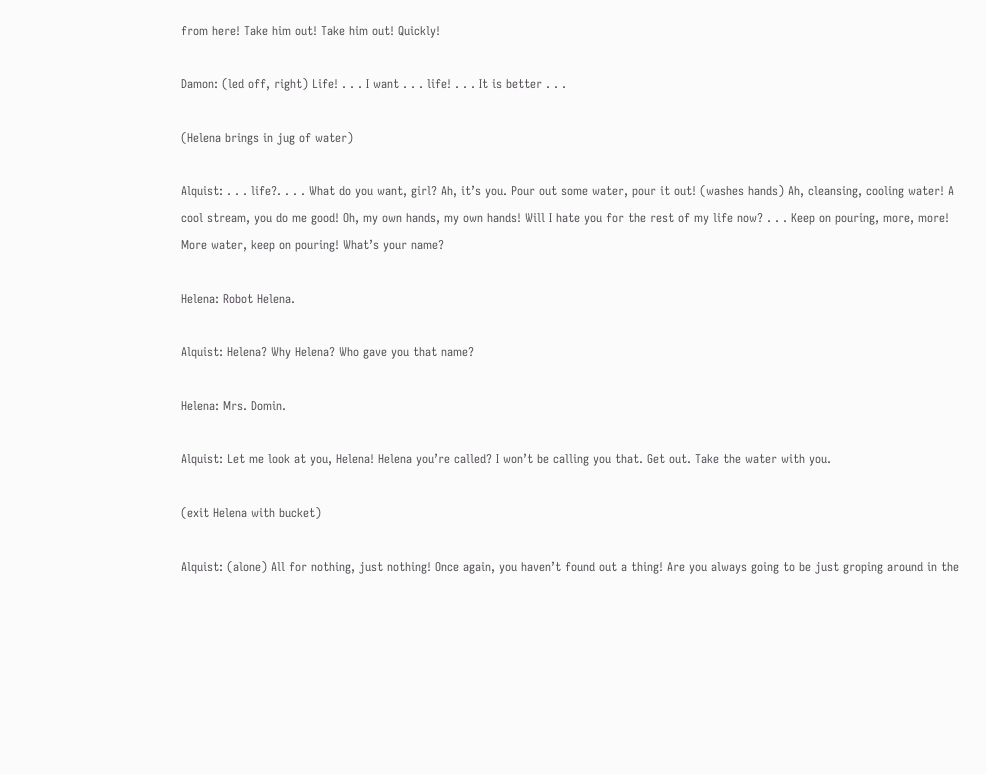from here! Take him out! Take him out! Quickly!

Damon: (led off, right) Life! . . . I want . . . life! . . . It is better . . .

(Helena brings in jug of water)

Alquist: . . . life?. . . . What do you want, girl? Ah, it’s you. Pour out some water, pour it out! (washes hands) Ah, cleansing, cooling water! A cool stream, you do me good! Oh, my own hands, my own hands! Will I hate you for the rest of my life now? . . . Keep on pouring, more, more! More water, keep on pouring! What’s your name?

Helena: Robot Helena.

Alquist: Helena? Why Helena? Who gave you that name?

Helena: Mrs. Domin.

Alquist: Let me look at you, Helena! Helena you’re called? I won’t be calling you that. Get out. Take the water with you.

(exit Helena with bucket)

Alquist: (alone) All for nothing, just nothing! Once again, you haven’t found out a thing! Are you always going to be just groping around in the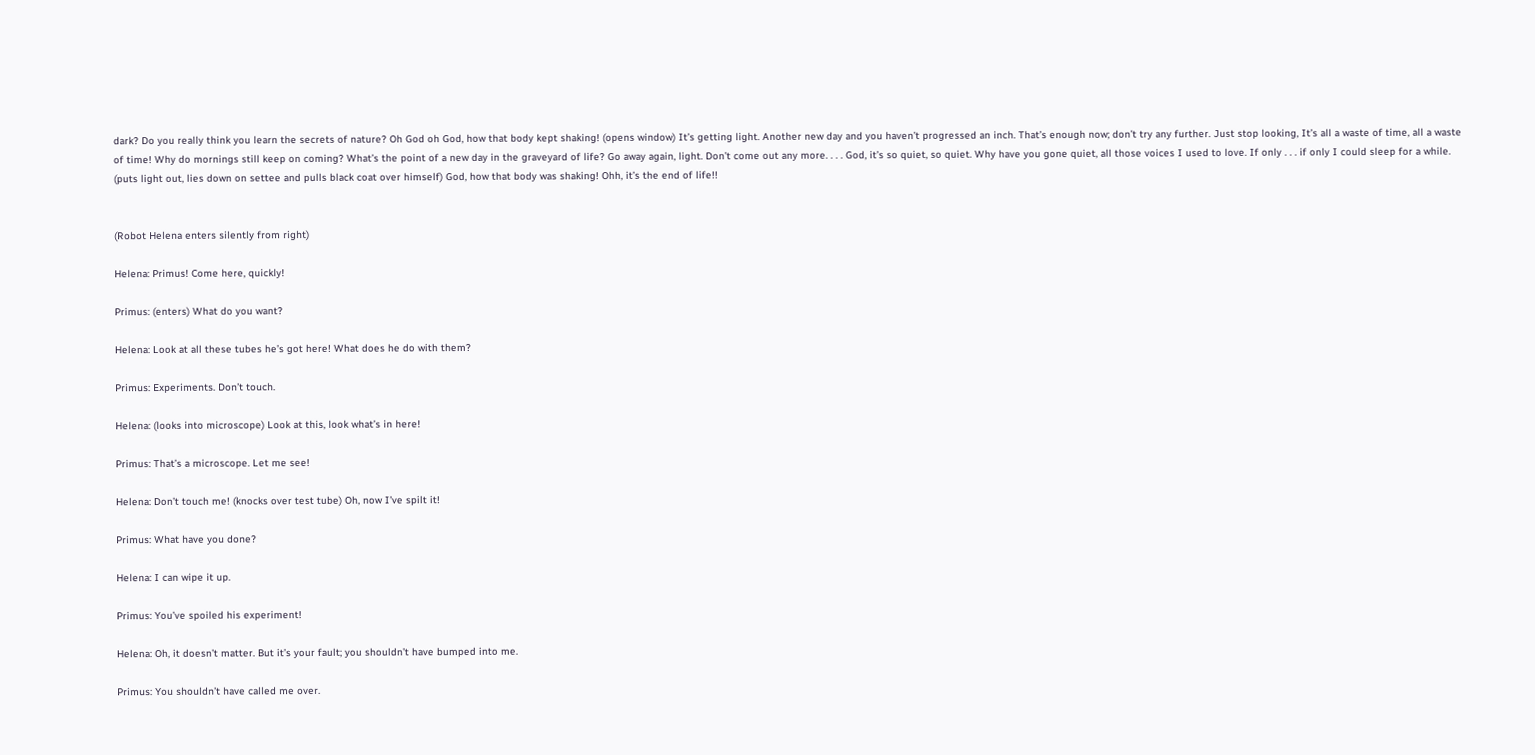dark? Do you really think you learn the secrets of nature? Oh God oh God, how that body kept shaking! (opens window) It’s getting light. Another new day and you haven’t progressed an inch. That’s enough now; don’t try any further. Just stop looking, It’s all a waste of time, all a waste of time! Why do mornings still keep on coming? What’s the point of a new day in the graveyard of life? Go away again, light. Don’t come out any more. . . . God, it’s so quiet, so quiet. Why have you gone quiet, all those voices I used to love. If only . . . if only I could sleep for a while. (puts light out, lies down on settee and pulls black coat over himself) God, how that body was shaking! Ohh, it’s the end of life!!


(Robot Helena enters silently from right)

Helena: Primus! Come here, quickly!

Primus: (enters) What do you want?

Helena: Look at all these tubes he’s got here! What does he do with them?

Primus: Experiments. Don’t touch.

Helena: (looks into microscope) Look at this, look what’s in here!

Primus: That’s a microscope. Let me see!

Helena: Don’t touch me! (knocks over test tube) Oh, now I’ve spilt it!

Primus: What have you done?

Helena: I can wipe it up.

Primus: You’ve spoiled his experiment!

Helena: Oh, it doesn’t matter. But it’s your fault; you shouldn’t have bumped into me.

Primus: You shouldn’t have called me over.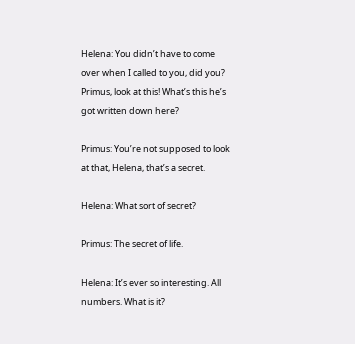Helena: You didn’t have to come over when I called to you, did you? Primus, look at this! What’s this he’s got written down here?

Primus: You’re not supposed to look at that, Helena, that’s a secret.

Helena: What sort of secret?

Primus: The secret of life.

Helena: It’s ever so interesting. All numbers. What is it?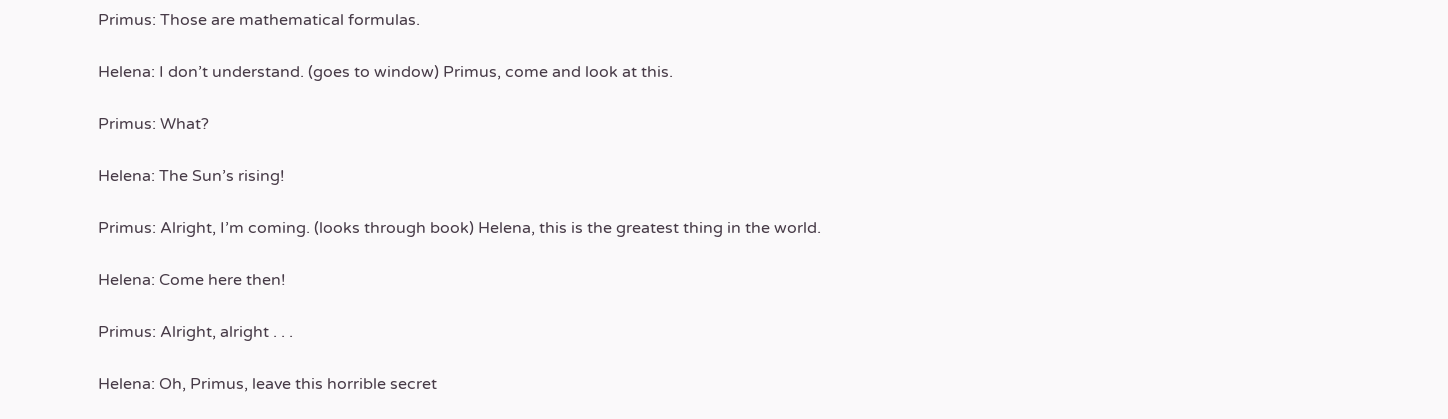Primus: Those are mathematical formulas.

Helena: I don’t understand. (goes to window) Primus, come and look at this.

Primus: What?

Helena: The Sun’s rising!

Primus: Alright, I’m coming. (looks through book) Helena, this is the greatest thing in the world.

Helena: Come here then!

Primus: Alright, alright . . .

Helena: Oh, Primus, leave this horrible secret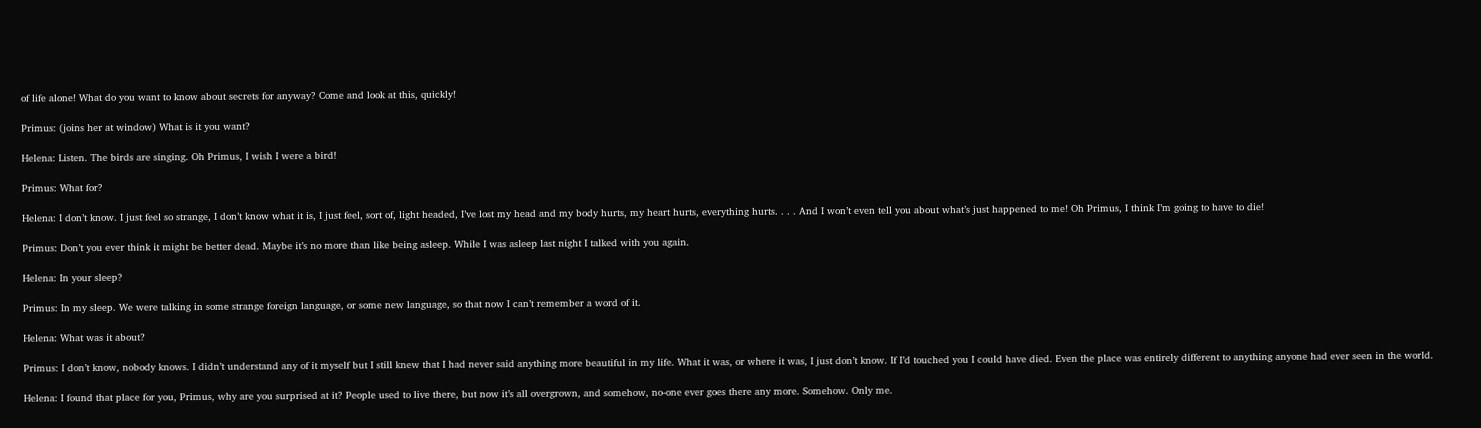of life alone! What do you want to know about secrets for anyway? Come and look at this, quickly!

Primus: (joins her at window) What is it you want?

Helena: Listen. The birds are singing. Oh Primus, I wish I were a bird!

Primus: What for?

Helena: I don’t know. I just feel so strange, I don’t know what it is, I just feel, sort of, light headed, I’ve lost my head and my body hurts, my heart hurts, everything hurts. . . . And I won’t even tell you about what’s just happened to me! Oh Primus, I think I’m going to have to die!

Primus: Don’t you ever think it might be better dead. Maybe it’s no more than like being asleep. While I was asleep last night I talked with you again.

Helena: In your sleep?

Primus: In my sleep. We were talking in some strange foreign language, or some new language, so that now I can’t remember a word of it.

Helena: What was it about?

Primus: I don’t know, nobody knows. I didn’t understand any of it myself but I still knew that I had never said anything more beautiful in my life. What it was, or where it was, I just don’t know. If I’d touched you I could have died. Even the place was entirely different to anything anyone had ever seen in the world.

Helena: I found that place for you, Primus, why are you surprised at it? People used to live there, but now it’s all overgrown, and somehow, no-one ever goes there any more. Somehow. Only me.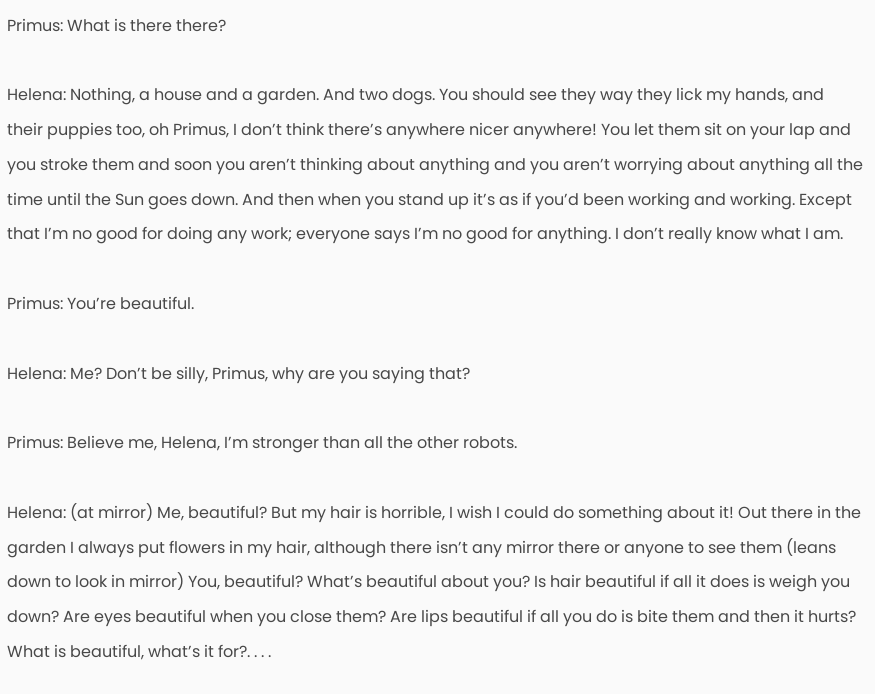Primus: What is there there?

Helena: Nothing, a house and a garden. And two dogs. You should see they way they lick my hands, and their puppies too, oh Primus, I don’t think there’s anywhere nicer anywhere! You let them sit on your lap and you stroke them and soon you aren’t thinking about anything and you aren’t worrying about anything all the time until the Sun goes down. And then when you stand up it’s as if you’d been working and working. Except that I’m no good for doing any work; everyone says I’m no good for anything. I don’t really know what I am.

Primus: You’re beautiful.

Helena: Me? Don’t be silly, Primus, why are you saying that?

Primus: Believe me, Helena, I’m stronger than all the other robots.

Helena: (at mirror) Me, beautiful? But my hair is horrible, I wish I could do something about it! Out there in the garden I always put flowers in my hair, although there isn’t any mirror there or anyone to see them (leans down to look in mirror) You, beautiful? What’s beautiful about you? Is hair beautiful if all it does is weigh you down? Are eyes beautiful when you close them? Are lips beautiful if all you do is bite them and then it hurts? What is beautiful, what’s it for?. . . .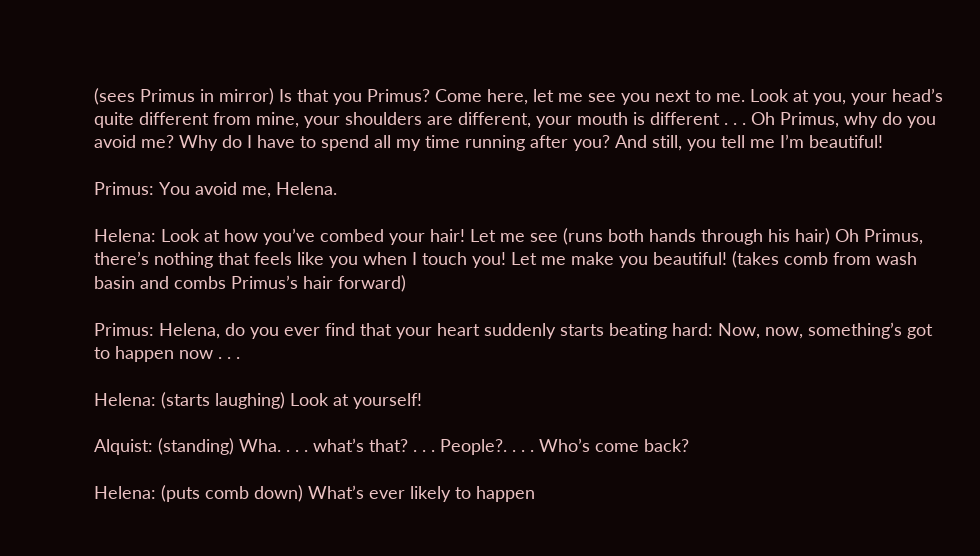(sees Primus in mirror) Is that you Primus? Come here, let me see you next to me. Look at you, your head’s quite different from mine, your shoulders are different, your mouth is different . . . Oh Primus, why do you avoid me? Why do I have to spend all my time running after you? And still, you tell me I’m beautiful!

Primus: You avoid me, Helena.

Helena: Look at how you’ve combed your hair! Let me see (runs both hands through his hair) Oh Primus, there’s nothing that feels like you when I touch you! Let me make you beautiful! (takes comb from wash basin and combs Primus’s hair forward)

Primus: Helena, do you ever find that your heart suddenly starts beating hard: Now, now, something’s got to happen now . . .

Helena: (starts laughing) Look at yourself!

Alquist: (standing) Wha. . . . what’s that? . . . People?. . . . Who’s come back?

Helena: (puts comb down) What’s ever likely to happen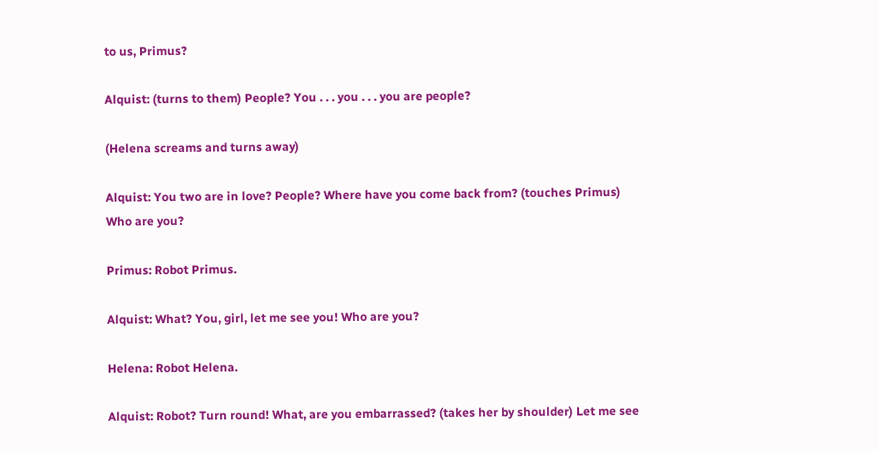to us, Primus?

Alquist: (turns to them) People? You . . . you . . . you are people?

(Helena screams and turns away)

Alquist: You two are in love? People? Where have you come back from? (touches Primus) Who are you?

Primus: Robot Primus.

Alquist: What? You, girl, let me see you! Who are you?

Helena: Robot Helena.

Alquist: Robot? Turn round! What, are you embarrassed? (takes her by shoulder) Let me see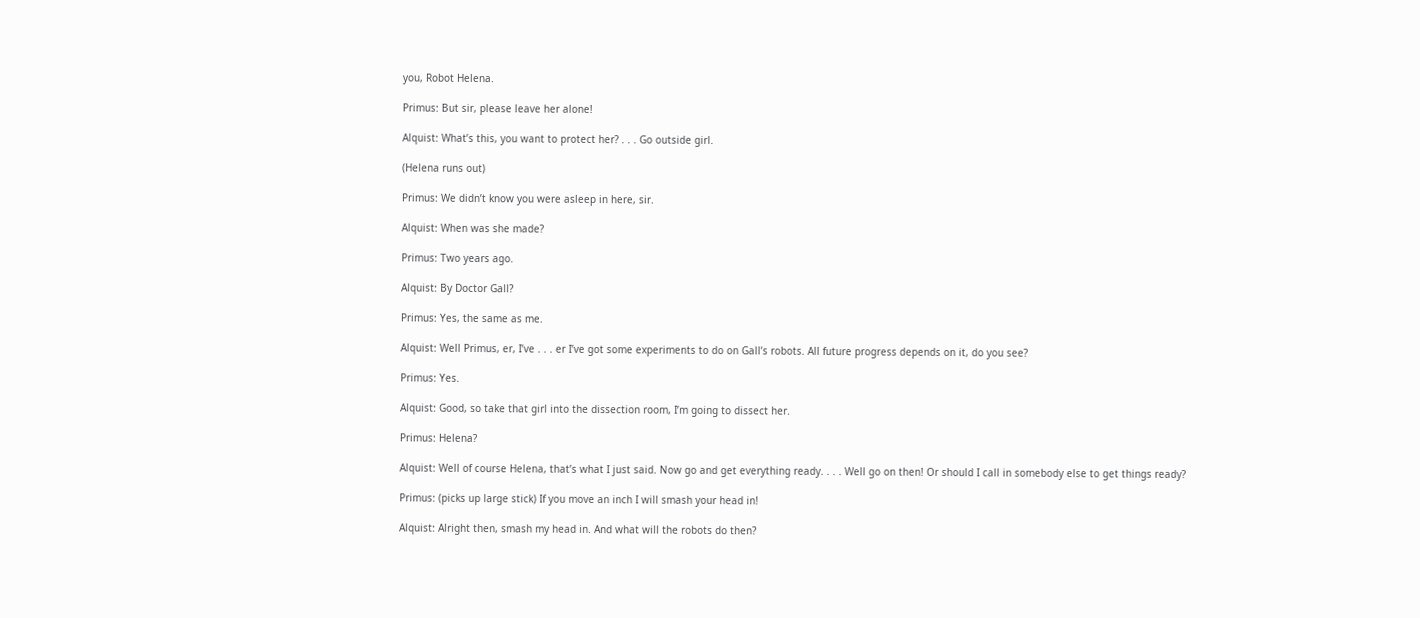you, Robot Helena.

Primus: But sir, please leave her alone!

Alquist: What’s this, you want to protect her? . . . Go outside girl.

(Helena runs out)

Primus: We didn’t know you were asleep in here, sir.

Alquist: When was she made?

Primus: Two years ago.

Alquist: By Doctor Gall?

Primus: Yes, the same as me.

Alquist: Well Primus, er, I’ve . . . er I’ve got some experiments to do on Gall’s robots. All future progress depends on it, do you see?

Primus: Yes.

Alquist: Good, so take that girl into the dissection room, I’m going to dissect her.

Primus: Helena?

Alquist: Well of course Helena, that’s what I just said. Now go and get everything ready. . . . Well go on then! Or should I call in somebody else to get things ready?

Primus: (picks up large stick) If you move an inch I will smash your head in!

Alquist: Alright then, smash my head in. And what will the robots do then?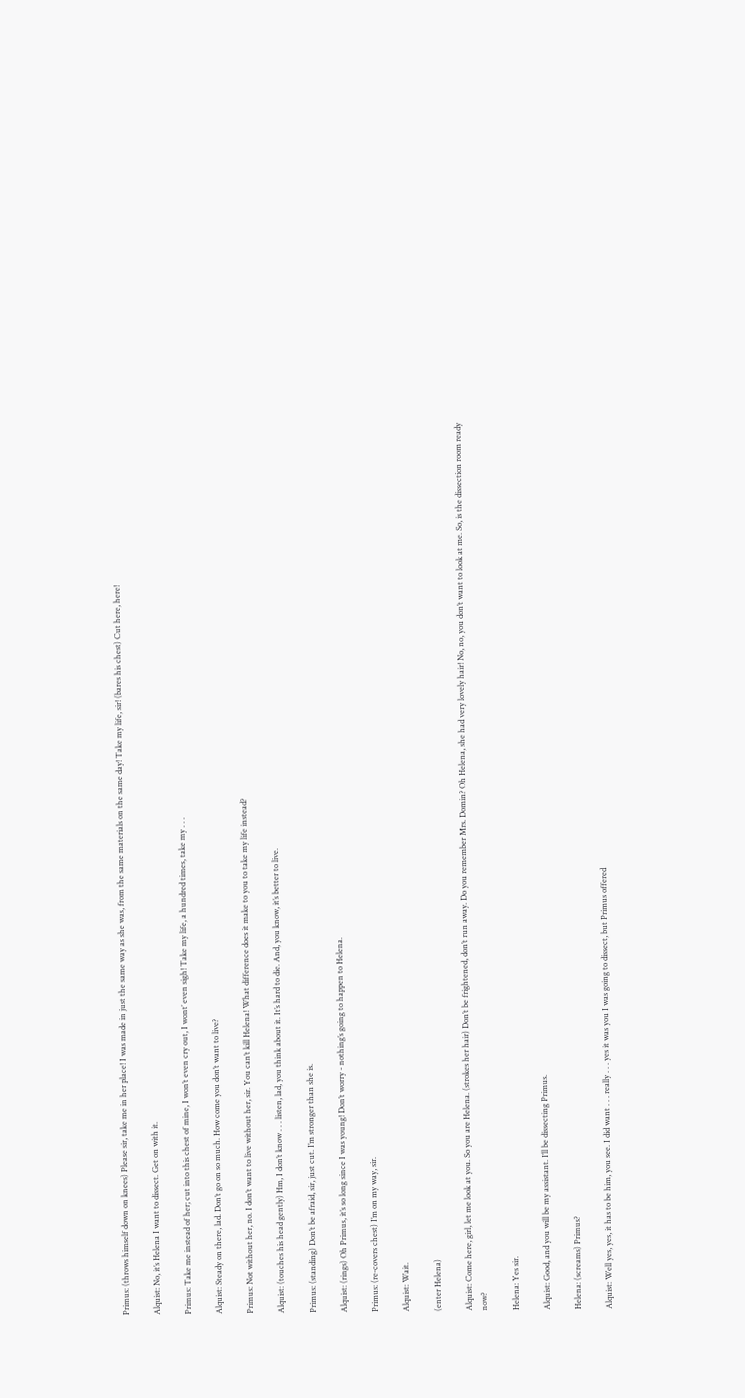Primus: (throws himself down on knees) Please sir, take me in her place! I was made in just the same way as she was, from the same materials on the same day! Take my life, sir! (bares his chest) Cut here, here!

Alquist: No, it’s Helena I want to dissect. Get on with it.

Primus: Take me instead of her; cut into this chest of mine, I won’t even cry out, I wont’ even sigh! Take my life, a hundred times, take my . . .

Alquist: Steady on there, lad. Don’t go on so much. How come you don’t want to live?

Primus: Not without her, no. I don’t want to live without her, sir. You can’t kill Helena! What difference does it make to you to take my life instead?

Alquist: (touches his head gently) Hm, I don’t know . . . listen, lad, you think about it. It’s hard to die. And, you know, it’s better to live.

Primus: (standing) Don’t be afraid, sir, just cut. I’m stronger than she is.

Alquist: (rings) Oh Primus, it’s so long since I was young! Don’t worry - nothing’s going to happen to Helena.

Primus: (re-covers chest) I’m on my way, sir.

Alquist: Wait.

(enter Helena)

Alquist: Come here, girl, let me look at you. So you are Helena. (strokes her hair) Don’t be frightened, don’t run away. Do you remember Mrs. Domin? Oh Helena, she had very lovely hair! No, no, you don’t want to look at me. So, is the dissection room ready now?

Helena: Yes sir.

Alquist: Good, and you will be my assistant. I’ll be dissecting Primus.

Helena: (screams) Primus?

Alquist: Well yes, yes, it has to be him, you see. I did want . . . really . . . yes it was you I was going to dissect, but Primus offered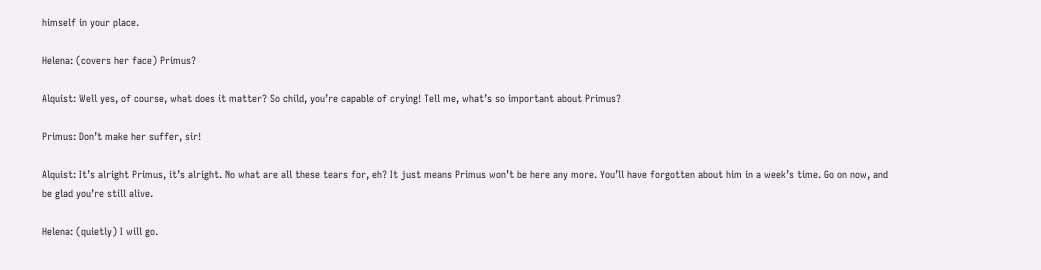himself in your place.

Helena: (covers her face) Primus?

Alquist: Well yes, of course, what does it matter? So child, you’re capable of crying! Tell me, what’s so important about Primus?

Primus: Don’t make her suffer, sir!

Alquist: It’s alright Primus, it’s alright. No what are all these tears for, eh? It just means Primus won’t be here any more. You’ll have forgotten about him in a week’s time. Go on now, and be glad you’re still alive.

Helena: (quietly) I will go.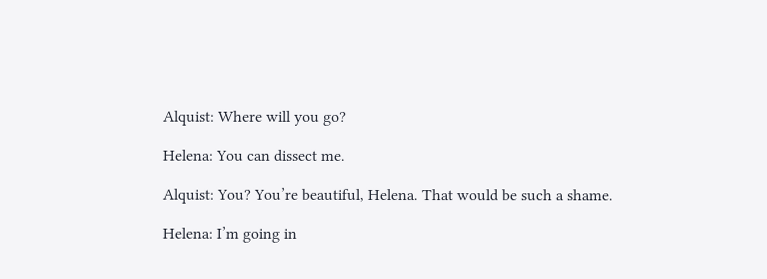Alquist: Where will you go?

Helena: You can dissect me.

Alquist: You? You’re beautiful, Helena. That would be such a shame.

Helena: I’m going in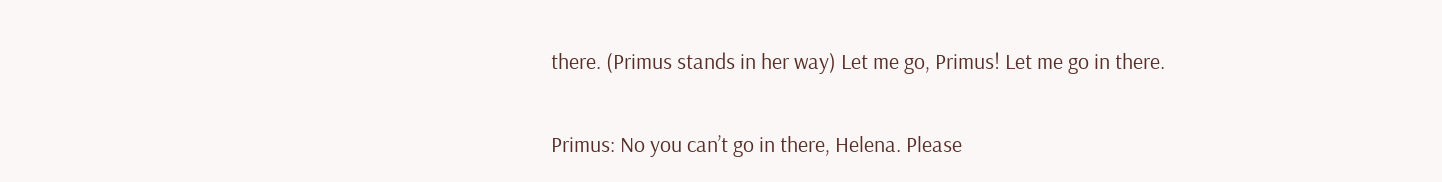there. (Primus stands in her way) Let me go, Primus! Let me go in there.

Primus: No you can’t go in there, Helena. Please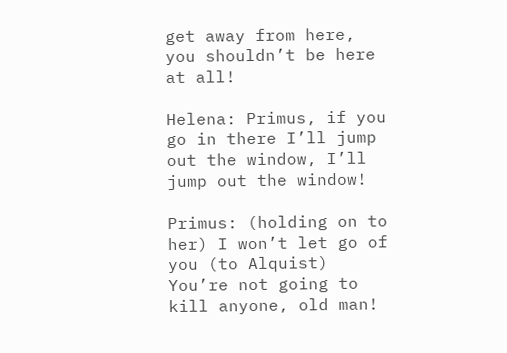get away from here, you shouldn’t be here at all!

Helena: Primus, if you go in there I’ll jump out the window, I’ll jump out the window!

Primus: (holding on to her) I won’t let go of you (to Alquist) You’re not going to kill anyone, old man!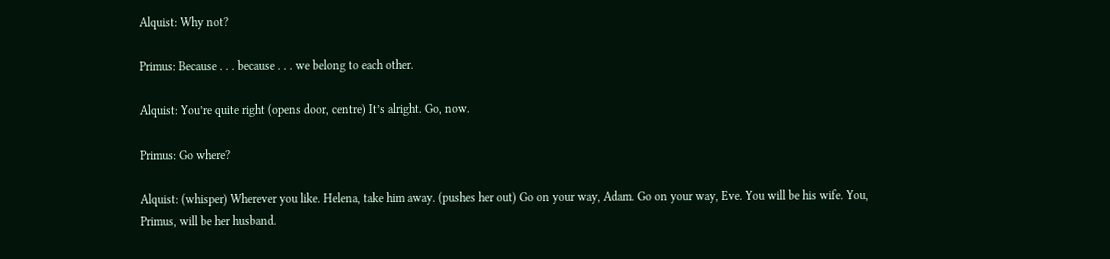Alquist: Why not?

Primus: Because . . . because . . . we belong to each other.

Alquist: You’re quite right (opens door, centre) It’s alright. Go, now.

Primus: Go where?

Alquist: (whisper) Wherever you like. Helena, take him away. (pushes her out) Go on your way, Adam. Go on your way, Eve. You will be his wife. You, Primus, will be her husband.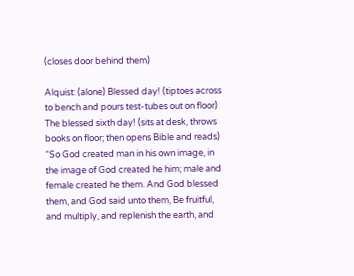(closes door behind them)

Alquist: (alone) Blessed day! (tiptoes across to bench and pours test-tubes out on floor) The blessed sixth day! (sits at desk, throws books on floor; then opens Bible and reads) “So God created man in his own image, in the image of God created he him; male and female created he them. And God blessed them, and God said unto them, Be fruitful, and multiply, and replenish the earth, and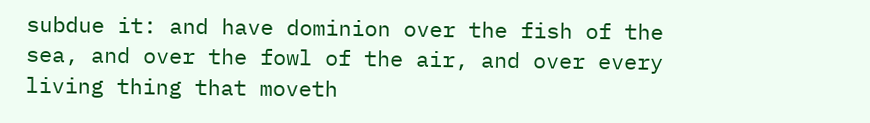subdue it: and have dominion over the fish of the sea, and over the fowl of the air, and over every living thing that moveth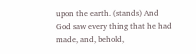upon the earth. (stands) And God saw every thing that he had made, and, behold,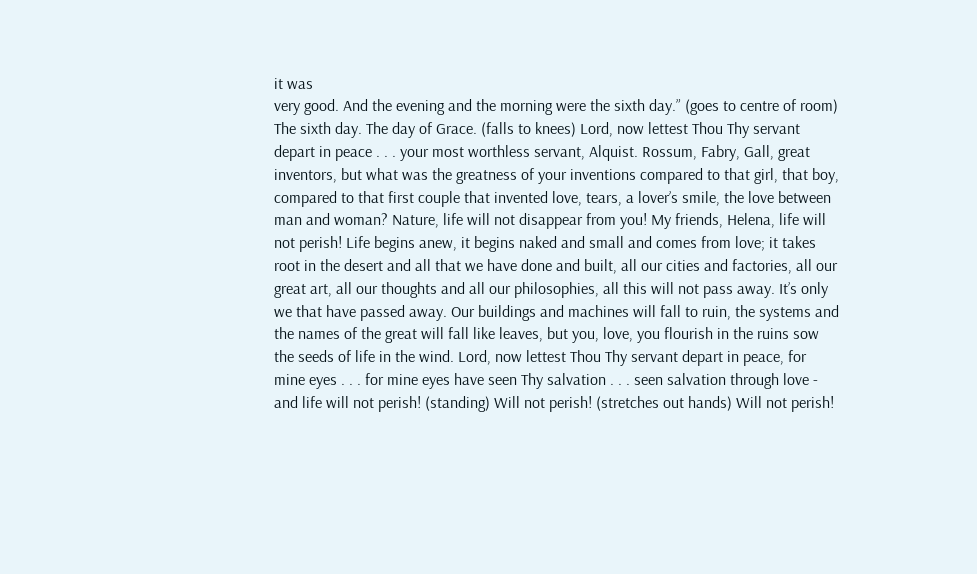it was
very good. And the evening and the morning were the sixth day.” (goes to centre of room) The sixth day. The day of Grace. (falls to knees) Lord, now lettest Thou Thy servant depart in peace . . . your most worthless servant, Alquist. Rossum, Fabry, Gall, great inventors, but what was the greatness of your inventions compared to that girl, that boy, compared to that first couple that invented love, tears, a lover’s smile, the love between man and woman? Nature, life will not disappear from you! My friends, Helena, life will not perish! Life begins anew, it begins naked and small and comes from love; it takes root in the desert and all that we have done and built, all our cities and factories, all our great art, all our thoughts and all our philosophies, all this will not pass away. It’s only we that have passed away. Our buildings and machines will fall to ruin, the systems and the names of the great will fall like leaves, but you, love, you flourish in the ruins sow the seeds of life in the wind. Lord, now lettest Thou Thy servant depart in peace, for mine eyes . . . for mine eyes have seen Thy salvation . . . seen salvation through love - and life will not perish! (standing) Will not perish! (stretches out hands) Will not perish!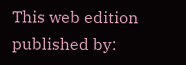This web edition published by: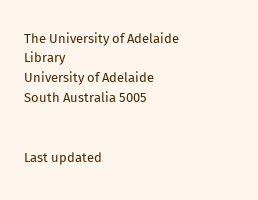The University of Adelaide Library
University of Adelaide
South Australia 5005


Last updated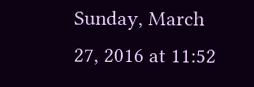Sunday, March 27, 2016 at 11:52